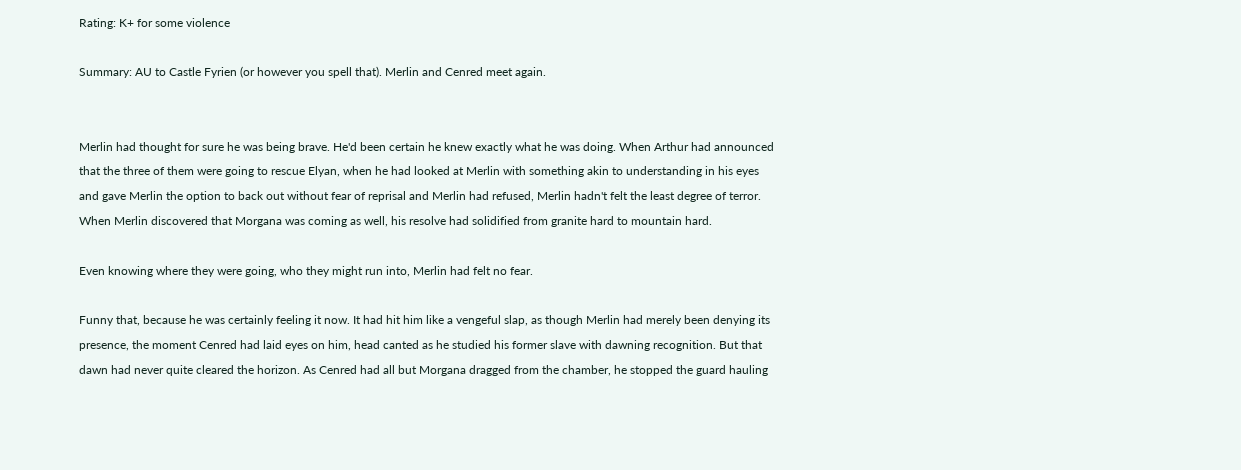Rating: K+ for some violence

Summary: AU to Castle Fyrien (or however you spell that). Merlin and Cenred meet again.


Merlin had thought for sure he was being brave. He'd been certain he knew exactly what he was doing. When Arthur had announced that the three of them were going to rescue Elyan, when he had looked at Merlin with something akin to understanding in his eyes and gave Merlin the option to back out without fear of reprisal and Merlin had refused, Merlin hadn't felt the least degree of terror. When Merlin discovered that Morgana was coming as well, his resolve had solidified from granite hard to mountain hard.

Even knowing where they were going, who they might run into, Merlin had felt no fear.

Funny that, because he was certainly feeling it now. It had hit him like a vengeful slap, as though Merlin had merely been denying its presence, the moment Cenred had laid eyes on him, head canted as he studied his former slave with dawning recognition. But that dawn had never quite cleared the horizon. As Cenred had all but Morgana dragged from the chamber, he stopped the guard hauling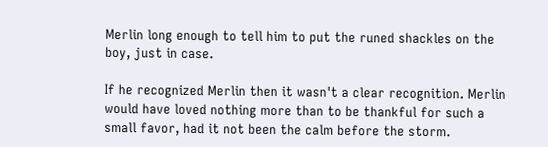Merlin long enough to tell him to put the runed shackles on the boy, just in case.

If he recognized Merlin then it wasn't a clear recognition. Merlin would have loved nothing more than to be thankful for such a small favor, had it not been the calm before the storm.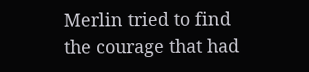Merlin tried to find the courage that had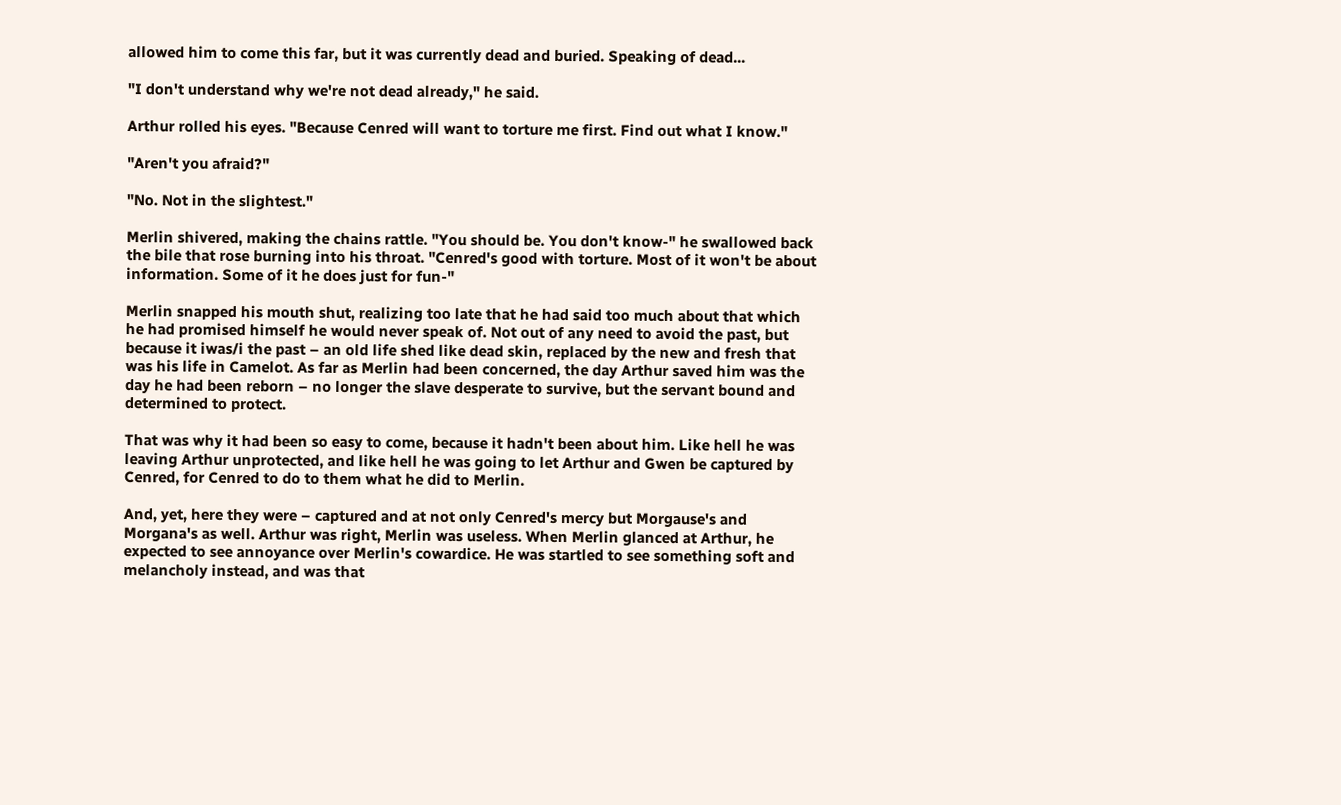allowed him to come this far, but it was currently dead and buried. Speaking of dead...

"I don't understand why we're not dead already," he said.

Arthur rolled his eyes. "Because Cenred will want to torture me first. Find out what I know."

"Aren't you afraid?"

"No. Not in the slightest."

Merlin shivered, making the chains rattle. "You should be. You don't know-" he swallowed back the bile that rose burning into his throat. "Cenred's good with torture. Most of it won't be about information. Some of it he does just for fun-"

Merlin snapped his mouth shut, realizing too late that he had said too much about that which he had promised himself he would never speak of. Not out of any need to avoid the past, but because it iwas/i the past – an old life shed like dead skin, replaced by the new and fresh that was his life in Camelot. As far as Merlin had been concerned, the day Arthur saved him was the day he had been reborn – no longer the slave desperate to survive, but the servant bound and determined to protect.

That was why it had been so easy to come, because it hadn't been about him. Like hell he was leaving Arthur unprotected, and like hell he was going to let Arthur and Gwen be captured by Cenred, for Cenred to do to them what he did to Merlin.

And, yet, here they were – captured and at not only Cenred's mercy but Morgause's and Morgana's as well. Arthur was right, Merlin was useless. When Merlin glanced at Arthur, he expected to see annoyance over Merlin's cowardice. He was startled to see something soft and melancholy instead, and was that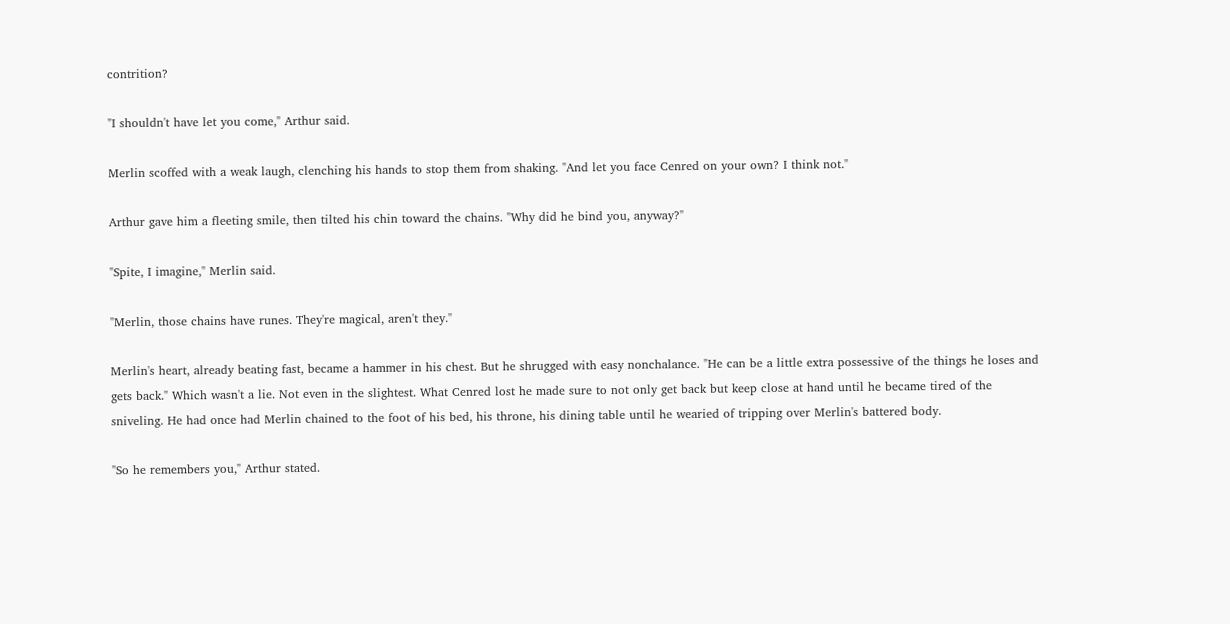contrition?

"I shouldn't have let you come," Arthur said.

Merlin scoffed with a weak laugh, clenching his hands to stop them from shaking. "And let you face Cenred on your own? I think not."

Arthur gave him a fleeting smile, then tilted his chin toward the chains. "Why did he bind you, anyway?"

"Spite, I imagine," Merlin said.

"Merlin, those chains have runes. They're magical, aren't they."

Merlin's heart, already beating fast, became a hammer in his chest. But he shrugged with easy nonchalance. "He can be a little extra possessive of the things he loses and gets back." Which wasn't a lie. Not even in the slightest. What Cenred lost he made sure to not only get back but keep close at hand until he became tired of the sniveling. He had once had Merlin chained to the foot of his bed, his throne, his dining table until he wearied of tripping over Merlin's battered body.

"So he remembers you," Arthur stated.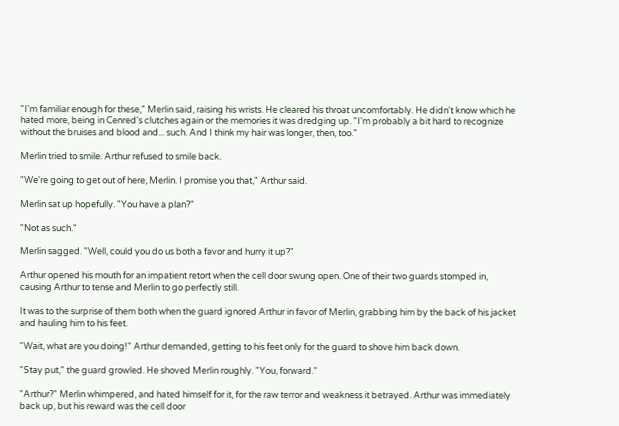"I'm familiar enough for these," Merlin said, raising his wrists. He cleared his throat uncomfortably. He didn't know which he hated more, being in Cenred's clutches again or the memories it was dredging up. "I'm probably a bit hard to recognize without the bruises and blood and... such. And I think my hair was longer, then, too."

Merlin tried to smile. Arthur refused to smile back.

"We're going to get out of here, Merlin. I promise you that," Arthur said.

Merlin sat up hopefully. "You have a plan?"

"Not as such."

Merlin sagged. "Well, could you do us both a favor and hurry it up?"

Arthur opened his mouth for an impatient retort when the cell door swung open. One of their two guards stomped in, causing Arthur to tense and Merlin to go perfectly still.

It was to the surprise of them both when the guard ignored Arthur in favor of Merlin, grabbing him by the back of his jacket and hauling him to his feet.

"Wait, what are you doing!" Arthur demanded, getting to his feet only for the guard to shove him back down.

"Stay put," the guard growled. He shoved Merlin roughly. "You, forward."

"Arthur?" Merlin whimpered, and hated himself for it, for the raw terror and weakness it betrayed. Arthur was immediately back up, but his reward was the cell door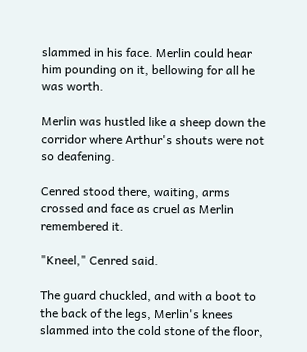slammed in his face. Merlin could hear him pounding on it, bellowing for all he was worth.

Merlin was hustled like a sheep down the corridor where Arthur's shouts were not so deafening.

Cenred stood there, waiting, arms crossed and face as cruel as Merlin remembered it.

"Kneel," Cenred said.

The guard chuckled, and with a boot to the back of the legs, Merlin's knees slammed into the cold stone of the floor,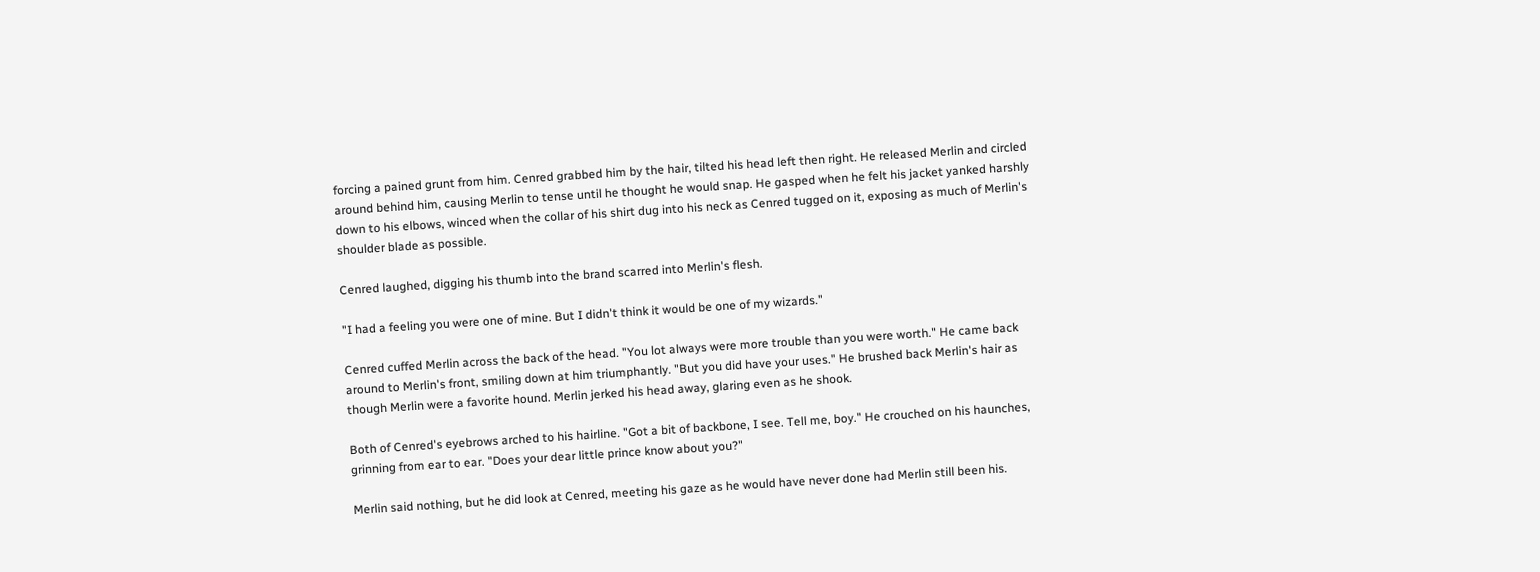forcing a pained grunt from him. Cenred grabbed him by the hair, tilted his head left then right. He released Merlin and circled around behind him, causing Merlin to tense until he thought he would snap. He gasped when he felt his jacket yanked harshly down to his elbows, winced when the collar of his shirt dug into his neck as Cenred tugged on it, exposing as much of Merlin's shoulder blade as possible.

Cenred laughed, digging his thumb into the brand scarred into Merlin's flesh.

"I had a feeling you were one of mine. But I didn't think it would be one of my wizards."

Cenred cuffed Merlin across the back of the head. "You lot always were more trouble than you were worth." He came back around to Merlin's front, smiling down at him triumphantly. "But you did have your uses." He brushed back Merlin's hair as though Merlin were a favorite hound. Merlin jerked his head away, glaring even as he shook.

Both of Cenred's eyebrows arched to his hairline. "Got a bit of backbone, I see. Tell me, boy." He crouched on his haunches, grinning from ear to ear. "Does your dear little prince know about you?"

Merlin said nothing, but he did look at Cenred, meeting his gaze as he would have never done had Merlin still been his.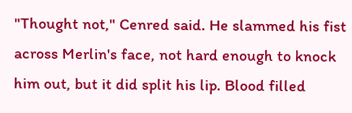"Thought not," Cenred said. He slammed his fist across Merlin's face, not hard enough to knock him out, but it did split his lip. Blood filled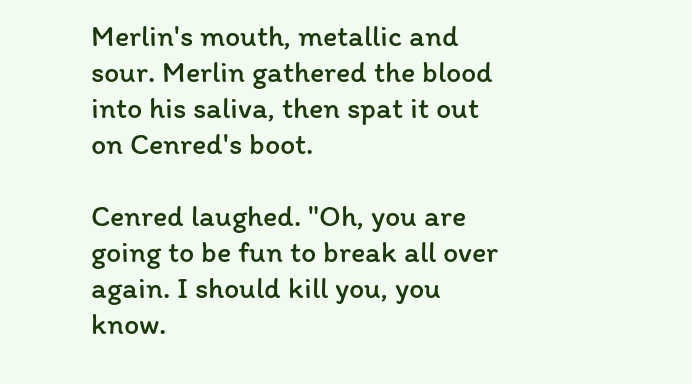Merlin's mouth, metallic and sour. Merlin gathered the blood into his saliva, then spat it out on Cenred's boot.

Cenred laughed. "Oh, you are going to be fun to break all over again. I should kill you, you know.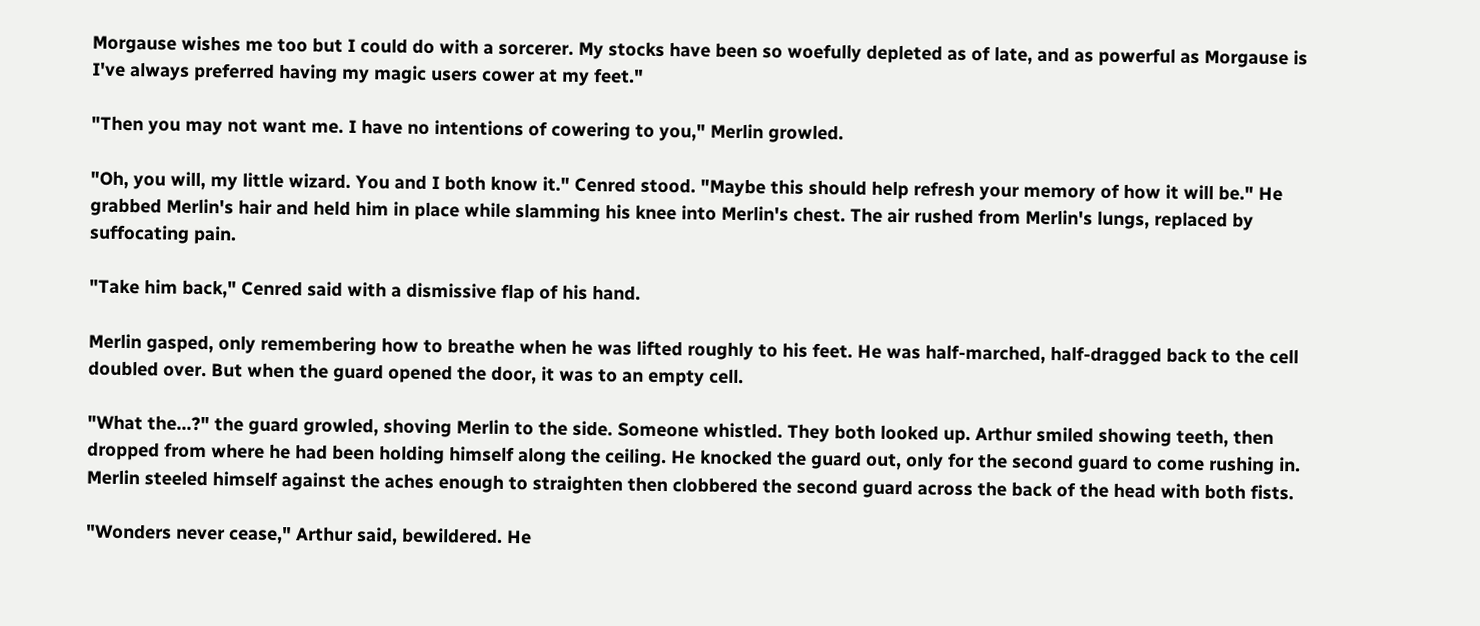Morgause wishes me too but I could do with a sorcerer. My stocks have been so woefully depleted as of late, and as powerful as Morgause is I've always preferred having my magic users cower at my feet."

"Then you may not want me. I have no intentions of cowering to you," Merlin growled.

"Oh, you will, my little wizard. You and I both know it." Cenred stood. "Maybe this should help refresh your memory of how it will be." He grabbed Merlin's hair and held him in place while slamming his knee into Merlin's chest. The air rushed from Merlin's lungs, replaced by suffocating pain.

"Take him back," Cenred said with a dismissive flap of his hand.

Merlin gasped, only remembering how to breathe when he was lifted roughly to his feet. He was half-marched, half-dragged back to the cell doubled over. But when the guard opened the door, it was to an empty cell.

"What the...?" the guard growled, shoving Merlin to the side. Someone whistled. They both looked up. Arthur smiled showing teeth, then dropped from where he had been holding himself along the ceiling. He knocked the guard out, only for the second guard to come rushing in. Merlin steeled himself against the aches enough to straighten then clobbered the second guard across the back of the head with both fists.

"Wonders never cease," Arthur said, bewildered. He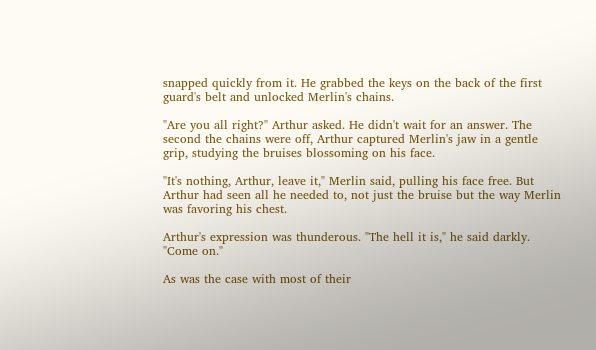snapped quickly from it. He grabbed the keys on the back of the first guard's belt and unlocked Merlin's chains.

"Are you all right?" Arthur asked. He didn't wait for an answer. The second the chains were off, Arthur captured Merlin's jaw in a gentle grip, studying the bruises blossoming on his face.

"It's nothing, Arthur, leave it," Merlin said, pulling his face free. But Arthur had seen all he needed to, not just the bruise but the way Merlin was favoring his chest.

Arthur's expression was thunderous. "The hell it is," he said darkly. "Come on."

As was the case with most of their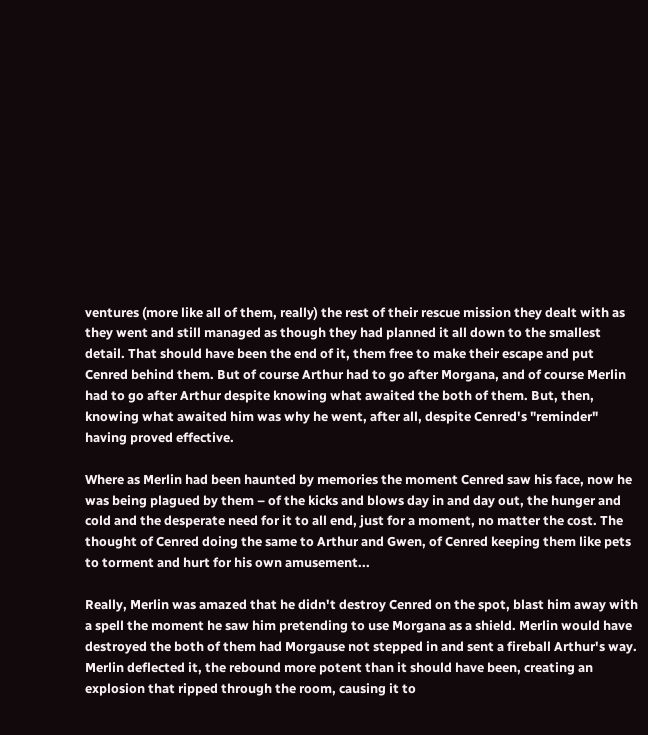ventures (more like all of them, really) the rest of their rescue mission they dealt with as they went and still managed as though they had planned it all down to the smallest detail. That should have been the end of it, them free to make their escape and put Cenred behind them. But of course Arthur had to go after Morgana, and of course Merlin had to go after Arthur despite knowing what awaited the both of them. But, then, knowing what awaited him was why he went, after all, despite Cenred's "reminder" having proved effective.

Where as Merlin had been haunted by memories the moment Cenred saw his face, now he was being plagued by them – of the kicks and blows day in and day out, the hunger and cold and the desperate need for it to all end, just for a moment, no matter the cost. The thought of Cenred doing the same to Arthur and Gwen, of Cenred keeping them like pets to torment and hurt for his own amusement...

Really, Merlin was amazed that he didn't destroy Cenred on the spot, blast him away with a spell the moment he saw him pretending to use Morgana as a shield. Merlin would have destroyed the both of them had Morgause not stepped in and sent a fireball Arthur's way. Merlin deflected it, the rebound more potent than it should have been, creating an explosion that ripped through the room, causing it to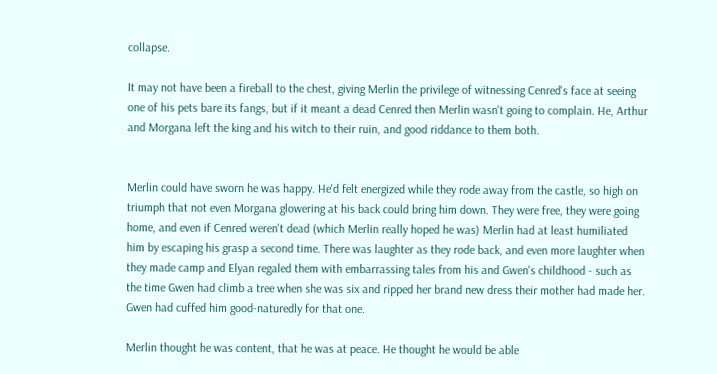collapse.

It may not have been a fireball to the chest, giving Merlin the privilege of witnessing Cenred's face at seeing one of his pets bare its fangs, but if it meant a dead Cenred then Merlin wasn't going to complain. He, Arthur and Morgana left the king and his witch to their ruin, and good riddance to them both.


Merlin could have sworn he was happy. He'd felt energized while they rode away from the castle, so high on triumph that not even Morgana glowering at his back could bring him down. They were free, they were going home, and even if Cenred weren't dead (which Merlin really hoped he was) Merlin had at least humiliated him by escaping his grasp a second time. There was laughter as they rode back, and even more laughter when they made camp and Elyan regaled them with embarrassing tales from his and Gwen's childhood - such as the time Gwen had climb a tree when she was six and ripped her brand new dress their mother had made her. Gwen had cuffed him good-naturedly for that one.

Merlin thought he was content, that he was at peace. He thought he would be able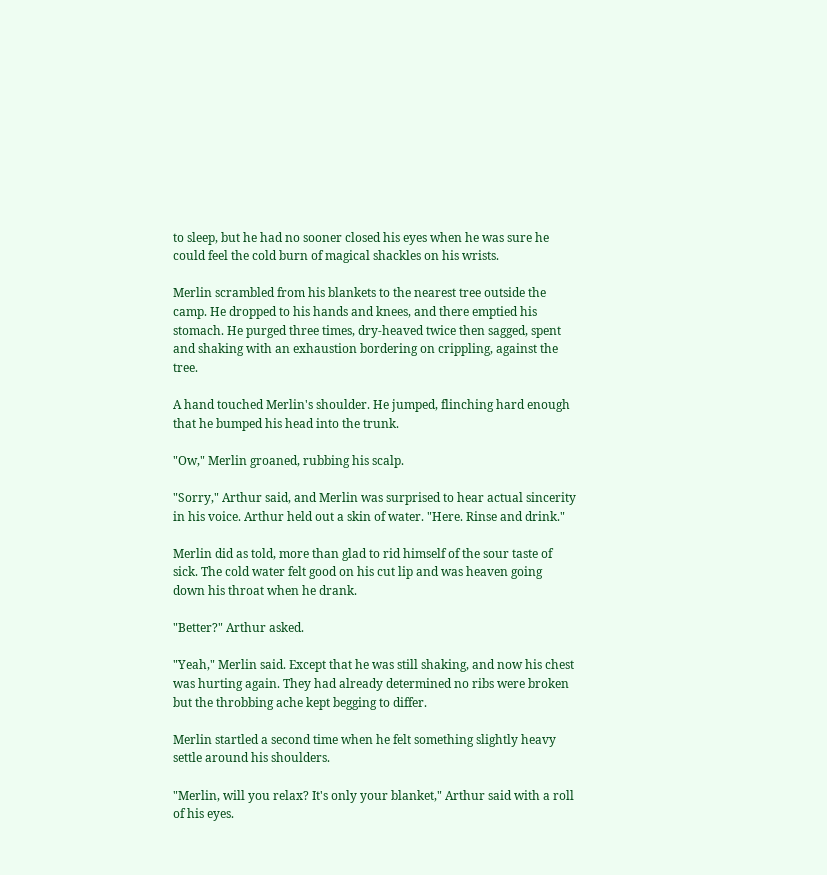to sleep, but he had no sooner closed his eyes when he was sure he could feel the cold burn of magical shackles on his wrists.

Merlin scrambled from his blankets to the nearest tree outside the camp. He dropped to his hands and knees, and there emptied his stomach. He purged three times, dry-heaved twice then sagged, spent and shaking with an exhaustion bordering on crippling, against the tree.

A hand touched Merlin's shoulder. He jumped, flinching hard enough that he bumped his head into the trunk.

"Ow," Merlin groaned, rubbing his scalp.

"Sorry," Arthur said, and Merlin was surprised to hear actual sincerity in his voice. Arthur held out a skin of water. "Here. Rinse and drink."

Merlin did as told, more than glad to rid himself of the sour taste of sick. The cold water felt good on his cut lip and was heaven going down his throat when he drank.

"Better?" Arthur asked.

"Yeah," Merlin said. Except that he was still shaking, and now his chest was hurting again. They had already determined no ribs were broken but the throbbing ache kept begging to differ.

Merlin startled a second time when he felt something slightly heavy settle around his shoulders.

"Merlin, will you relax? It's only your blanket," Arthur said with a roll of his eyes.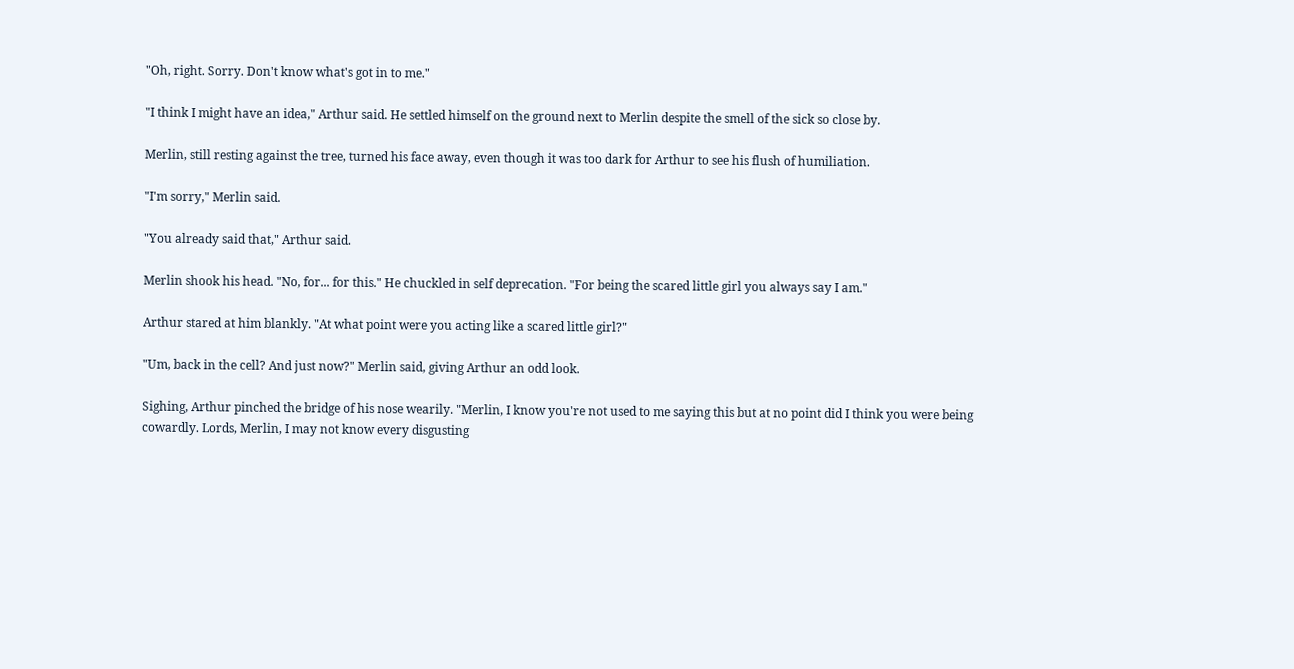"Oh, right. Sorry. Don't know what's got in to me."

"I think I might have an idea," Arthur said. He settled himself on the ground next to Merlin despite the smell of the sick so close by.

Merlin, still resting against the tree, turned his face away, even though it was too dark for Arthur to see his flush of humiliation.

"I'm sorry," Merlin said.

"You already said that," Arthur said.

Merlin shook his head. "No, for... for this." He chuckled in self deprecation. "For being the scared little girl you always say I am."

Arthur stared at him blankly. "At what point were you acting like a scared little girl?"

"Um, back in the cell? And just now?" Merlin said, giving Arthur an odd look.

Sighing, Arthur pinched the bridge of his nose wearily. "Merlin, I know you're not used to me saying this but at no point did I think you were being cowardly. Lords, Merlin, I may not know every disgusting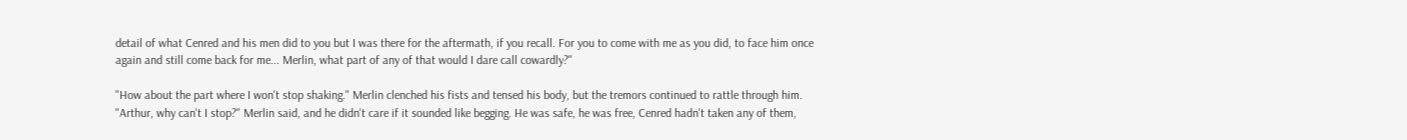detail of what Cenred and his men did to you but I was there for the aftermath, if you recall. For you to come with me as you did, to face him once again and still come back for me... Merlin, what part of any of that would I dare call cowardly?"

"How about the part where I won't stop shaking." Merlin clenched his fists and tensed his body, but the tremors continued to rattle through him. "Arthur, why can't I stop?" Merlin said, and he didn't care if it sounded like begging. He was safe, he was free, Cenred hadn't taken any of them,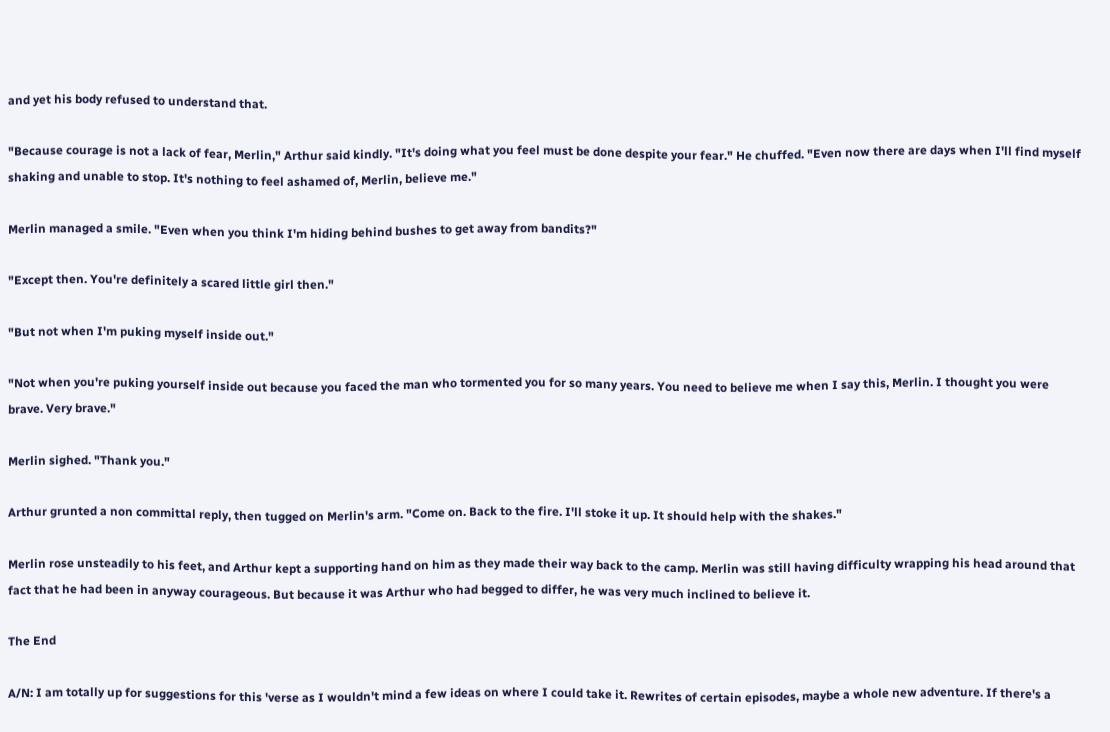and yet his body refused to understand that.

"Because courage is not a lack of fear, Merlin," Arthur said kindly. "It's doing what you feel must be done despite your fear." He chuffed. "Even now there are days when I'll find myself shaking and unable to stop. It's nothing to feel ashamed of, Merlin, believe me."

Merlin managed a smile. "Even when you think I'm hiding behind bushes to get away from bandits?"

"Except then. You're definitely a scared little girl then."

"But not when I'm puking myself inside out."

"Not when you're puking yourself inside out because you faced the man who tormented you for so many years. You need to believe me when I say this, Merlin. I thought you were brave. Very brave."

Merlin sighed. "Thank you."

Arthur grunted a non committal reply, then tugged on Merlin's arm. "Come on. Back to the fire. I'll stoke it up. It should help with the shakes."

Merlin rose unsteadily to his feet, and Arthur kept a supporting hand on him as they made their way back to the camp. Merlin was still having difficulty wrapping his head around that fact that he had been in anyway courageous. But because it was Arthur who had begged to differ, he was very much inclined to believe it.

The End

A/N: I am totally up for suggestions for this 'verse as I wouldn't mind a few ideas on where I could take it. Rewrites of certain episodes, maybe a whole new adventure. If there's a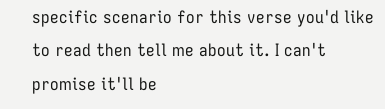specific scenario for this verse you'd like to read then tell me about it. I can't promise it'll be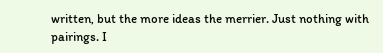written, but the more ideas the merrier. Just nothing with pairings. I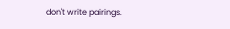don't write pairings.